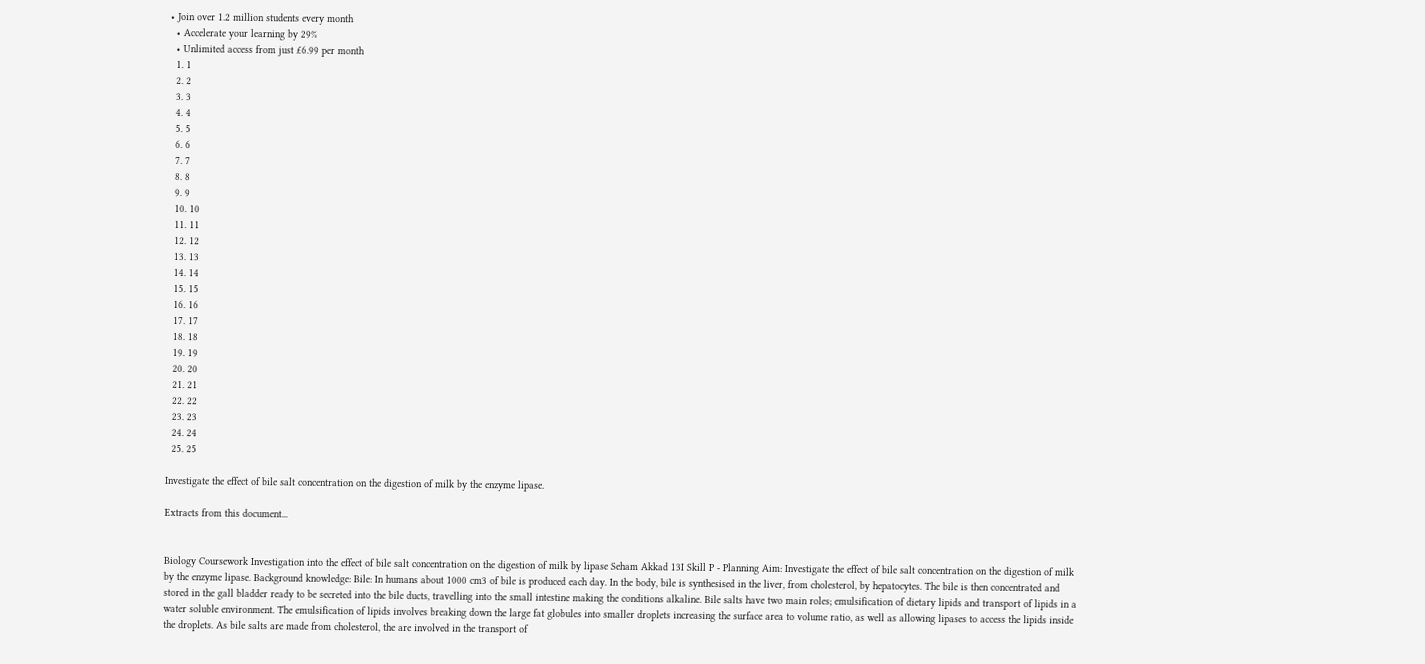• Join over 1.2 million students every month
  • Accelerate your learning by 29%
  • Unlimited access from just £6.99 per month
  1. 1
  2. 2
  3. 3
  4. 4
  5. 5
  6. 6
  7. 7
  8. 8
  9. 9
  10. 10
  11. 11
  12. 12
  13. 13
  14. 14
  15. 15
  16. 16
  17. 17
  18. 18
  19. 19
  20. 20
  21. 21
  22. 22
  23. 23
  24. 24
  25. 25

Investigate the effect of bile salt concentration on the digestion of milk by the enzyme lipase.

Extracts from this document...


Biology Coursework Investigation into the effect of bile salt concentration on the digestion of milk by lipase Seham Akkad 13I Skill P - Planning Aim: Investigate the effect of bile salt concentration on the digestion of milk by the enzyme lipase. Background knowledge: Bile: In humans about 1000 cm3 of bile is produced each day. In the body, bile is synthesised in the liver, from cholesterol, by hepatocytes. The bile is then concentrated and stored in the gall bladder ready to be secreted into the bile ducts, travelling into the small intestine making the conditions alkaline. Bile salts have two main roles; emulsification of dietary lipids and transport of lipids in a water soluble environment. The emulsification of lipids involves breaking down the large fat globules into smaller droplets increasing the surface area to volume ratio, as well as allowing lipases to access the lipids inside the droplets. As bile salts are made from cholesterol, the are involved in the transport of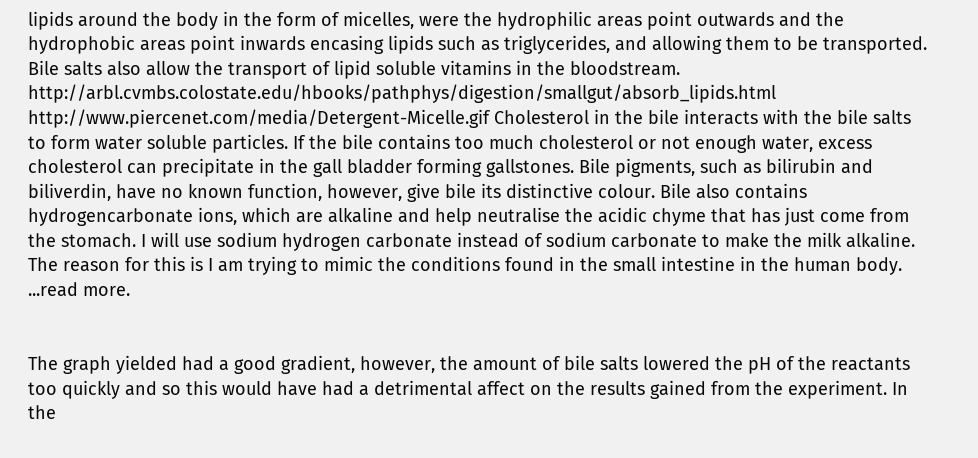lipids around the body in the form of micelles, were the hydrophilic areas point outwards and the hydrophobic areas point inwards encasing lipids such as triglycerides, and allowing them to be transported. Bile salts also allow the transport of lipid soluble vitamins in the bloodstream. http://arbl.cvmbs.colostate.edu/hbooks/pathphys/digestion/smallgut/absorb_lipids.html http://www.piercenet.com/media/Detergent-Micelle.gif Cholesterol in the bile interacts with the bile salts to form water soluble particles. If the bile contains too much cholesterol or not enough water, excess cholesterol can precipitate in the gall bladder forming gallstones. Bile pigments, such as bilirubin and biliverdin, have no known function, however, give bile its distinctive colour. Bile also contains hydrogencarbonate ions, which are alkaline and help neutralise the acidic chyme that has just come from the stomach. I will use sodium hydrogen carbonate instead of sodium carbonate to make the milk alkaline. The reason for this is I am trying to mimic the conditions found in the small intestine in the human body. ...read more.


The graph yielded had a good gradient, however, the amount of bile salts lowered the pH of the reactants too quickly and so this would have had a detrimental affect on the results gained from the experiment. In the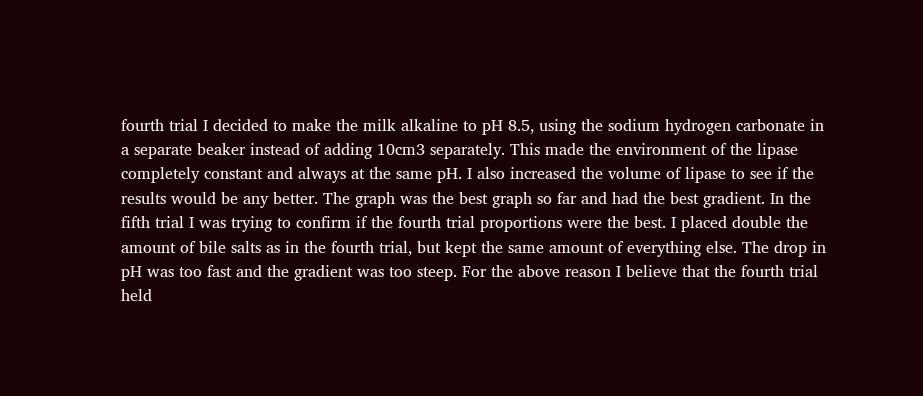fourth trial I decided to make the milk alkaline to pH 8.5, using the sodium hydrogen carbonate in a separate beaker instead of adding 10cm3 separately. This made the environment of the lipase completely constant and always at the same pH. I also increased the volume of lipase to see if the results would be any better. The graph was the best graph so far and had the best gradient. In the fifth trial I was trying to confirm if the fourth trial proportions were the best. I placed double the amount of bile salts as in the fourth trial, but kept the same amount of everything else. The drop in pH was too fast and the gradient was too steep. For the above reason I believe that the fourth trial held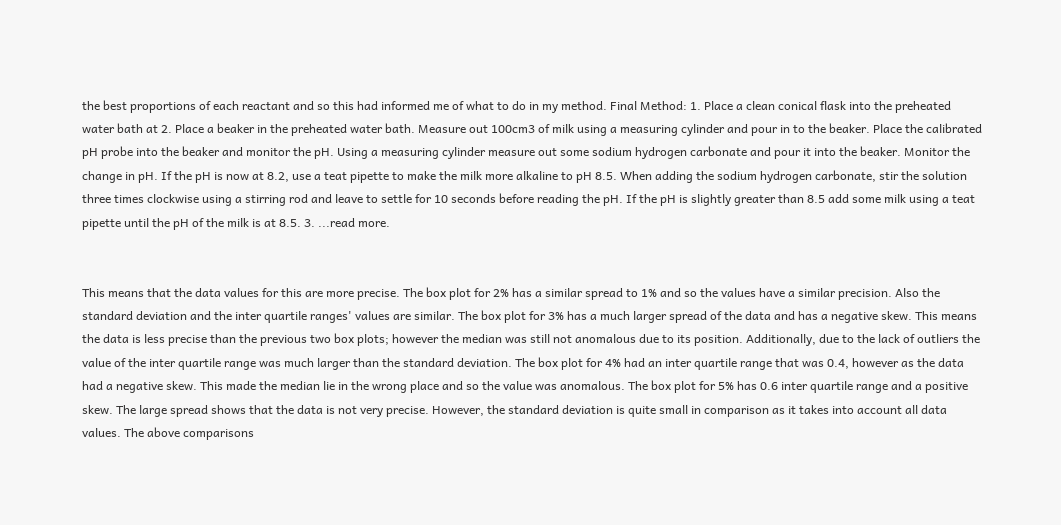the best proportions of each reactant and so this had informed me of what to do in my method. Final Method: 1. Place a clean conical flask into the preheated water bath at 2. Place a beaker in the preheated water bath. Measure out 100cm3 of milk using a measuring cylinder and pour in to the beaker. Place the calibrated pH probe into the beaker and monitor the pH. Using a measuring cylinder measure out some sodium hydrogen carbonate and pour it into the beaker. Monitor the change in pH. If the pH is now at 8.2, use a teat pipette to make the milk more alkaline to pH 8.5. When adding the sodium hydrogen carbonate, stir the solution three times clockwise using a stirring rod and leave to settle for 10 seconds before reading the pH. If the pH is slightly greater than 8.5 add some milk using a teat pipette until the pH of the milk is at 8.5. 3. ...read more.


This means that the data values for this are more precise. The box plot for 2% has a similar spread to 1% and so the values have a similar precision. Also the standard deviation and the inter quartile ranges' values are similar. The box plot for 3% has a much larger spread of the data and has a negative skew. This means the data is less precise than the previous two box plots; however the median was still not anomalous due to its position. Additionally, due to the lack of outliers the value of the inter quartile range was much larger than the standard deviation. The box plot for 4% had an inter quartile range that was 0.4, however as the data had a negative skew. This made the median lie in the wrong place and so the value was anomalous. The box plot for 5% has 0.6 inter quartile range and a positive skew. The large spread shows that the data is not very precise. However, the standard deviation is quite small in comparison as it takes into account all data values. The above comparisons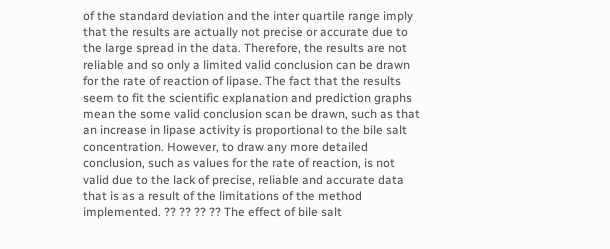of the standard deviation and the inter quartile range imply that the results are actually not precise or accurate due to the large spread in the data. Therefore, the results are not reliable and so only a limited valid conclusion can be drawn for the rate of reaction of lipase. The fact that the results seem to fit the scientific explanation and prediction graphs mean the some valid conclusion scan be drawn, such as that an increase in lipase activity is proportional to the bile salt concentration. However, to draw any more detailed conclusion, such as values for the rate of reaction, is not valid due to the lack of precise, reliable and accurate data that is as a result of the limitations of the method implemented. ?? ?? ?? ?? The effect of bile salt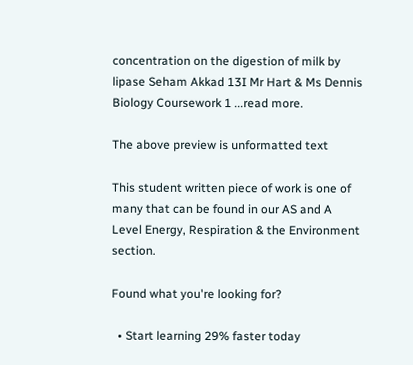concentration on the digestion of milk by lipase Seham Akkad 13I Mr Hart & Ms Dennis Biology Coursework 1 ...read more.

The above preview is unformatted text

This student written piece of work is one of many that can be found in our AS and A Level Energy, Respiration & the Environment section.

Found what you're looking for?

  • Start learning 29% faster today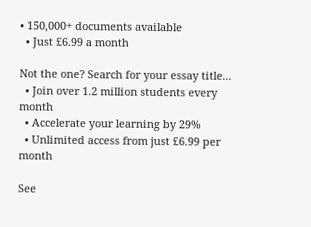• 150,000+ documents available
  • Just £6.99 a month

Not the one? Search for your essay title...
  • Join over 1.2 million students every month
  • Accelerate your learning by 29%
  • Unlimited access from just £6.99 per month

See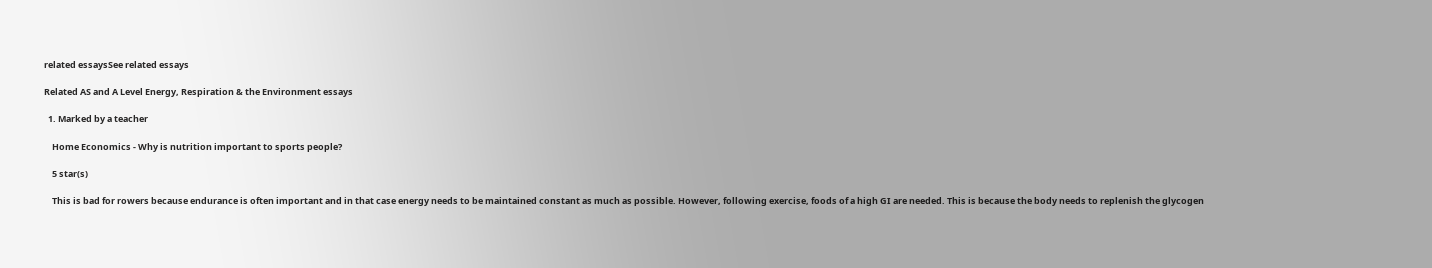related essaysSee related essays

Related AS and A Level Energy, Respiration & the Environment essays

  1. Marked by a teacher

    Home Economics - Why is nutrition important to sports people?

    5 star(s)

    This is bad for rowers because endurance is often important and in that case energy needs to be maintained constant as much as possible. However, following exercise, foods of a high GI are needed. This is because the body needs to replenish the glycogen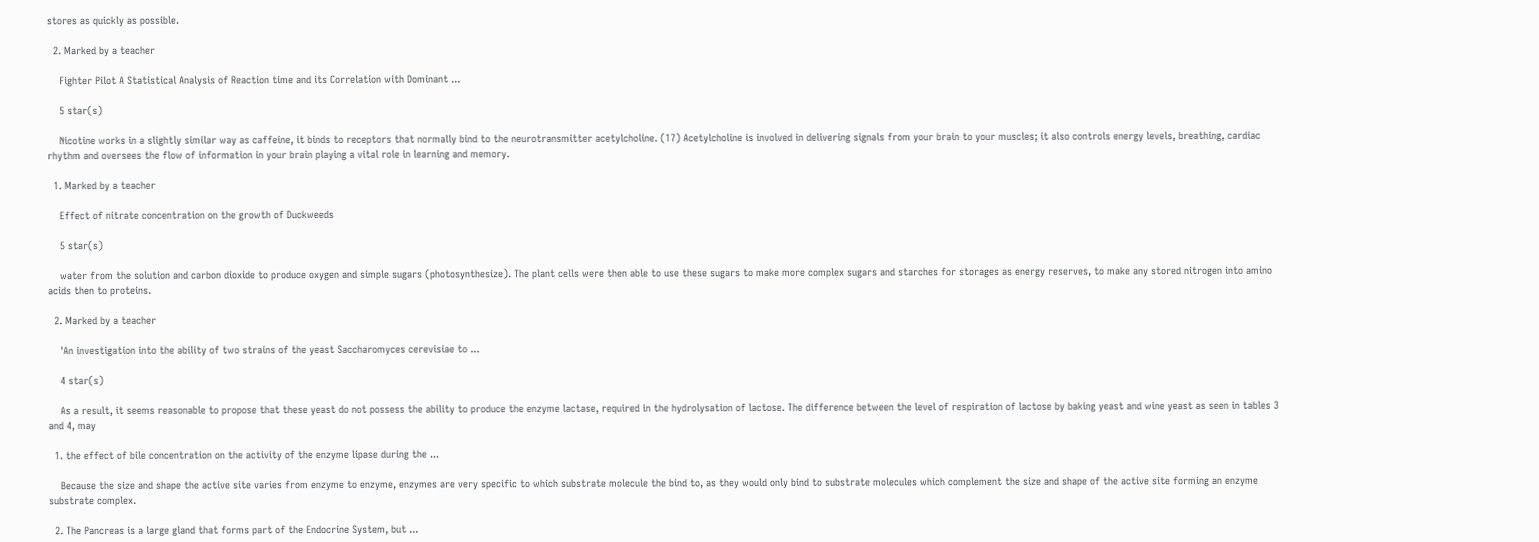stores as quickly as possible.

  2. Marked by a teacher

    Fighter Pilot A Statistical Analysis of Reaction time and its Correlation with Dominant ...

    5 star(s)

    Nicotine works in a slightly similar way as caffeine, it binds to receptors that normally bind to the neurotransmitter acetylcholine. (17) Acetylcholine is involved in delivering signals from your brain to your muscles; it also controls energy levels, breathing, cardiac rhythm and oversees the flow of information in your brain playing a vital role in learning and memory.

  1. Marked by a teacher

    Effect of nitrate concentration on the growth of Duckweeds

    5 star(s)

    water from the solution and carbon dioxide to produce oxygen and simple sugars (photosynthesize). The plant cells were then able to use these sugars to make more complex sugars and starches for storages as energy reserves, to make any stored nitrogen into amino acids then to proteins.

  2. Marked by a teacher

    'An investigation into the ability of two strains of the yeast Saccharomyces cerevisiae to ...

    4 star(s)

    As a result, it seems reasonable to propose that these yeast do not possess the ability to produce the enzyme lactase, required in the hydrolysation of lactose. The difference between the level of respiration of lactose by baking yeast and wine yeast as seen in tables 3 and 4, may

  1. the effect of bile concentration on the activity of the enzyme lipase during the ...

    Because the size and shape the active site varies from enzyme to enzyme, enzymes are very specific to which substrate molecule the bind to, as they would only bind to substrate molecules which complement the size and shape of the active site forming an enzyme substrate complex.

  2. The Pancreas is a large gland that forms part of the Endocrine System, but ...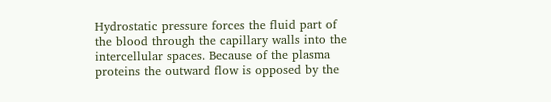Hydrostatic pressure forces the fluid part of the blood through the capillary walls into the intercellular spaces. Because of the plasma proteins the outward flow is opposed by the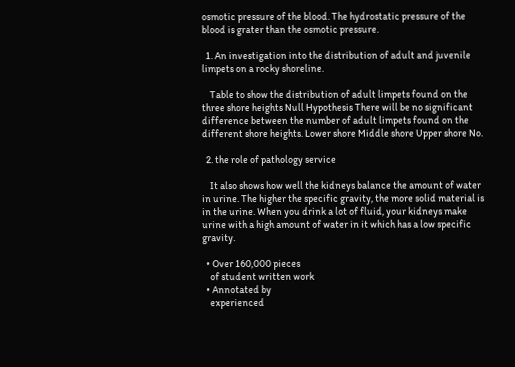osmotic pressure of the blood. The hydrostatic pressure of the blood is grater than the osmotic pressure.

  1. An investigation into the distribution of adult and juvenile limpets on a rocky shoreline.

    Table to show the distribution of adult limpets found on the three shore heights Null Hypothesis There will be no significant difference between the number of adult limpets found on the different shore heights. Lower shore Middle shore Upper shore No.

  2. the role of pathology service

    It also shows how well the kidneys balance the amount of water in urine. The higher the specific gravity, the more solid material is in the urine. When you drink a lot of fluid, your kidneys make urine with a high amount of water in it which has a low specific gravity.

  • Over 160,000 pieces
    of student written work
  • Annotated by
    experienced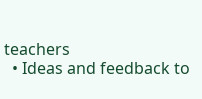teachers
  • Ideas and feedback to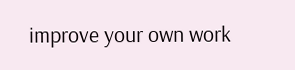improve your own work